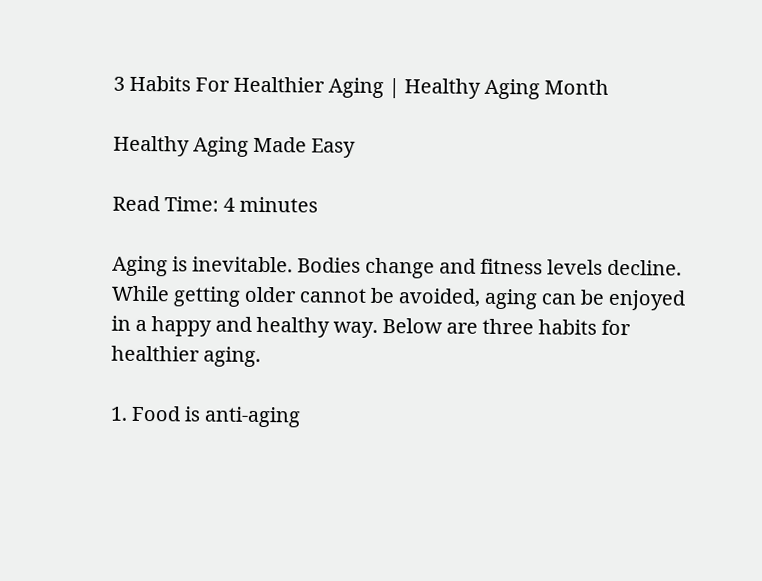3 Habits For Healthier Aging | Healthy Aging Month

Healthy Aging Made Easy

Read Time: 4 minutes

Aging is inevitable. Bodies change and fitness levels decline. While getting older cannot be avoided, aging can be enjoyed in a happy and healthy way. Below are three habits for healthier aging.

1. Food is anti-aging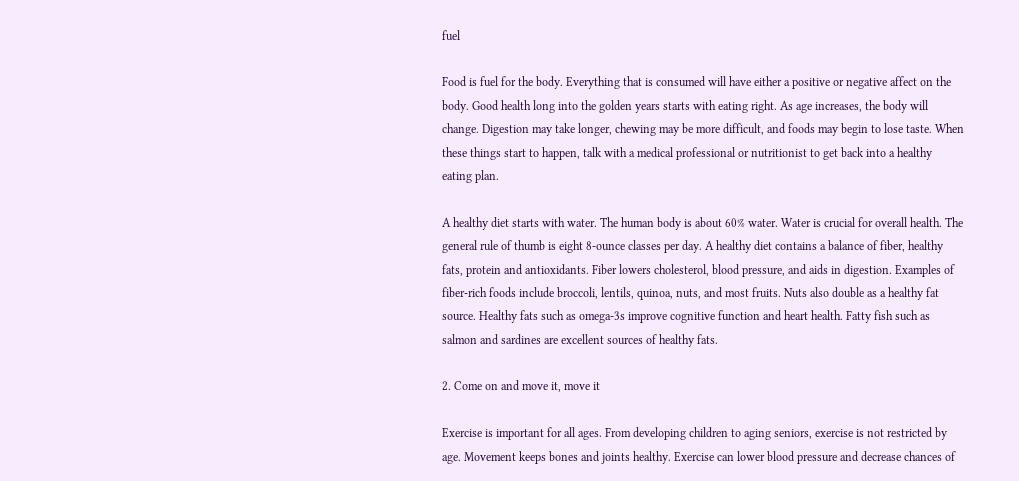fuel

Food is fuel for the body. Everything that is consumed will have either a positive or negative affect on the body. Good health long into the golden years starts with eating right. As age increases, the body will change. Digestion may take longer, chewing may be more difficult, and foods may begin to lose taste. When these things start to happen, talk with a medical professional or nutritionist to get back into a healthy eating plan.

A healthy diet starts with water. The human body is about 60% water. Water is crucial for overall health. The general rule of thumb is eight 8-ounce classes per day. A healthy diet contains a balance of fiber, healthy fats, protein and antioxidants. Fiber lowers cholesterol, blood pressure, and aids in digestion. Examples of fiber-rich foods include broccoli, lentils, quinoa, nuts, and most fruits. Nuts also double as a healthy fat source. Healthy fats such as omega-3s improve cognitive function and heart health. Fatty fish such as salmon and sardines are excellent sources of healthy fats.

2. Come on and move it, move it

Exercise is important for all ages. From developing children to aging seniors, exercise is not restricted by age. Movement keeps bones and joints healthy. Exercise can lower blood pressure and decrease chances of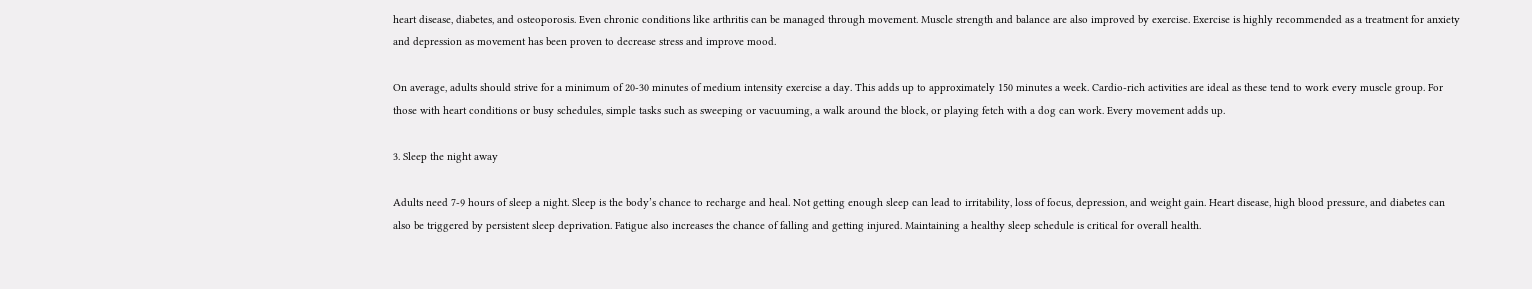heart disease, diabetes, and osteoporosis. Even chronic conditions like arthritis can be managed through movement. Muscle strength and balance are also improved by exercise. Exercise is highly recommended as a treatment for anxiety and depression as movement has been proven to decrease stress and improve mood.

On average, adults should strive for a minimum of 20-30 minutes of medium intensity exercise a day. This adds up to approximately 150 minutes a week. Cardio-rich activities are ideal as these tend to work every muscle group. For those with heart conditions or busy schedules, simple tasks such as sweeping or vacuuming, a walk around the block, or playing fetch with a dog can work. Every movement adds up.

3. Sleep the night away

Adults need 7-9 hours of sleep a night. Sleep is the body’s chance to recharge and heal. Not getting enough sleep can lead to irritability, loss of focus, depression, and weight gain. Heart disease, high blood pressure, and diabetes can also be triggered by persistent sleep deprivation. Fatigue also increases the chance of falling and getting injured. Maintaining a healthy sleep schedule is critical for overall health.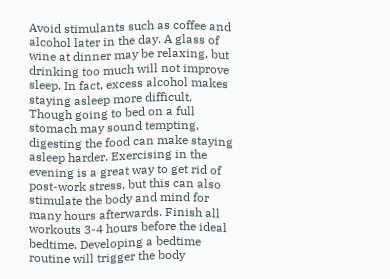Avoid stimulants such as coffee and alcohol later in the day. A glass of wine at dinner may be relaxing, but drinking too much will not improve sleep. In fact, excess alcohol makes staying asleep more difficult. Though going to bed on a full stomach may sound tempting, digesting the food can make staying asleep harder. Exercising in the evening is a great way to get rid of post-work stress, but this can also stimulate the body and mind for many hours afterwards. Finish all workouts 3-4 hours before the ideal bedtime. Developing a bedtime routine will trigger the body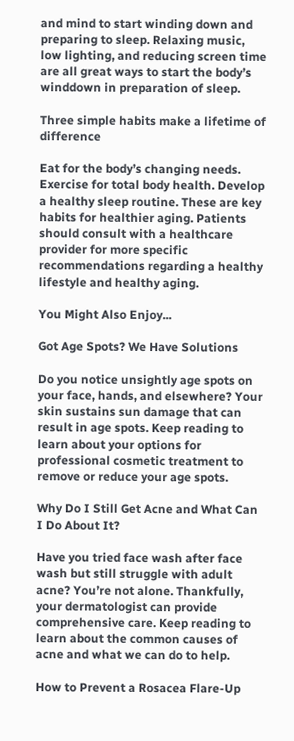and mind to start winding down and preparing to sleep. Relaxing music, low lighting, and reducing screen time are all great ways to start the body’s winddown in preparation of sleep.

Three simple habits make a lifetime of difference

Eat for the body’s changing needs. Exercise for total body health. Develop a healthy sleep routine. These are key habits for healthier aging. Patients should consult with a healthcare provider for more specific recommendations regarding a healthy lifestyle and healthy aging.

You Might Also Enjoy...

Got Age Spots? We Have Solutions

Do you notice unsightly age spots on your face, hands, and elsewhere? Your skin sustains sun damage that can result in age spots. Keep reading to learn about your options for professional cosmetic treatment to remove or reduce your age spots.

Why Do I Still Get Acne and What Can I Do About It?

Have you tried face wash after face wash but still struggle with adult acne? You’re not alone. Thankfully, your dermatologist can provide comprehensive care. Keep reading to learn about the common causes of acne and what we can do to help.

How to Prevent a Rosacea Flare-Up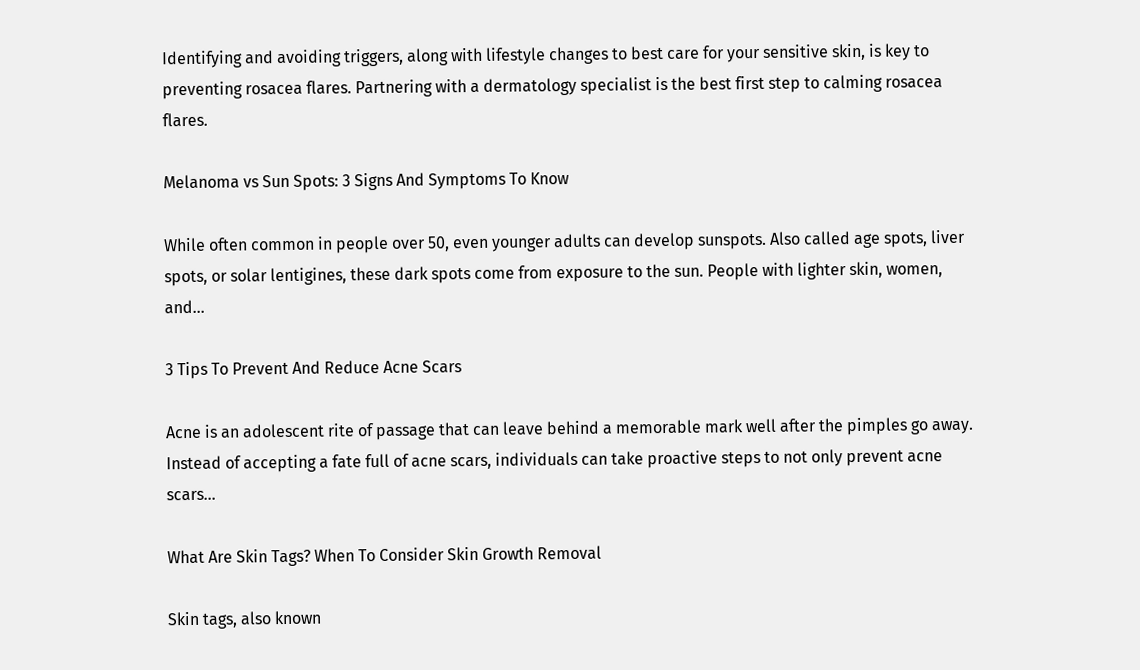Identifying and avoiding triggers, along with lifestyle changes to best care for your sensitive skin, is key to preventing rosacea flares. Partnering with a dermatology specialist is the best first step to calming rosacea flares.

Melanoma vs Sun Spots: 3 Signs And Symptoms To Know

While often common in people over 50, even younger adults can develop sunspots. Also called age spots, liver spots, or solar lentigines, these dark spots come from exposure to the sun. People with lighter skin, women, and...

3 Tips To Prevent And Reduce Acne Scars

Acne is an adolescent rite of passage that can leave behind a memorable mark well after the pimples go away. Instead of accepting a fate full of acne scars, individuals can take proactive steps to not only prevent acne scars...

What Are Skin Tags? When To Consider Skin Growth Removal

Skin tags, also known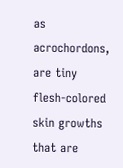as acrochordons, are tiny flesh-colored skin growths that are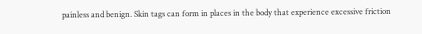painless and benign. Skin tags can form in places in the body that experience excessive friction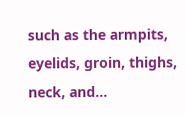such as the armpits, eyelids, groin, thighs, neck, and...